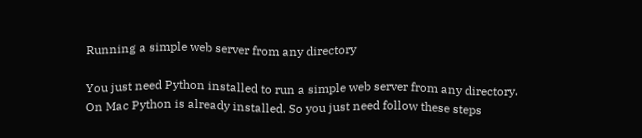Running a simple web server from any directory

You just need Python installed to run a simple web server from any directory. On Mac Python is already installed. So you just need follow these steps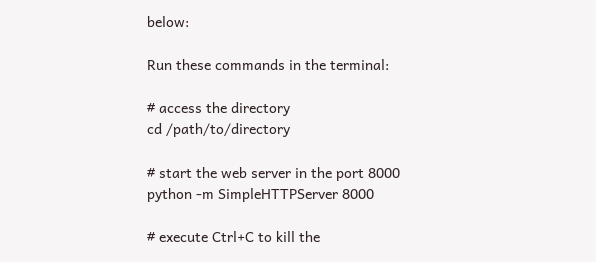below:

Run these commands in the terminal:

# access the directory
cd /path/to/directory

# start the web server in the port 8000
python -m SimpleHTTPServer 8000

# execute Ctrl+C to kill the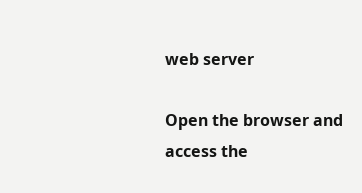web server

Open the browser and access the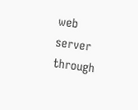web server through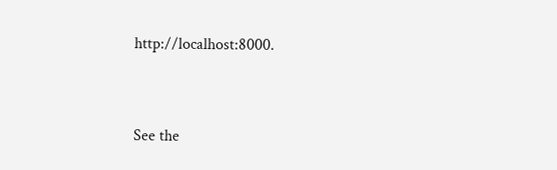http://localhost:8000.


See the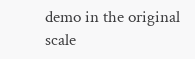demo in the original scale